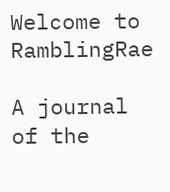Welcome to RamblingRae

A journal of the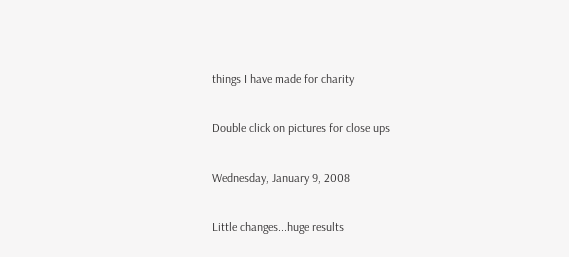things I have made for charity

Double click on pictures for close ups

Wednesday, January 9, 2008

Little changes...huge results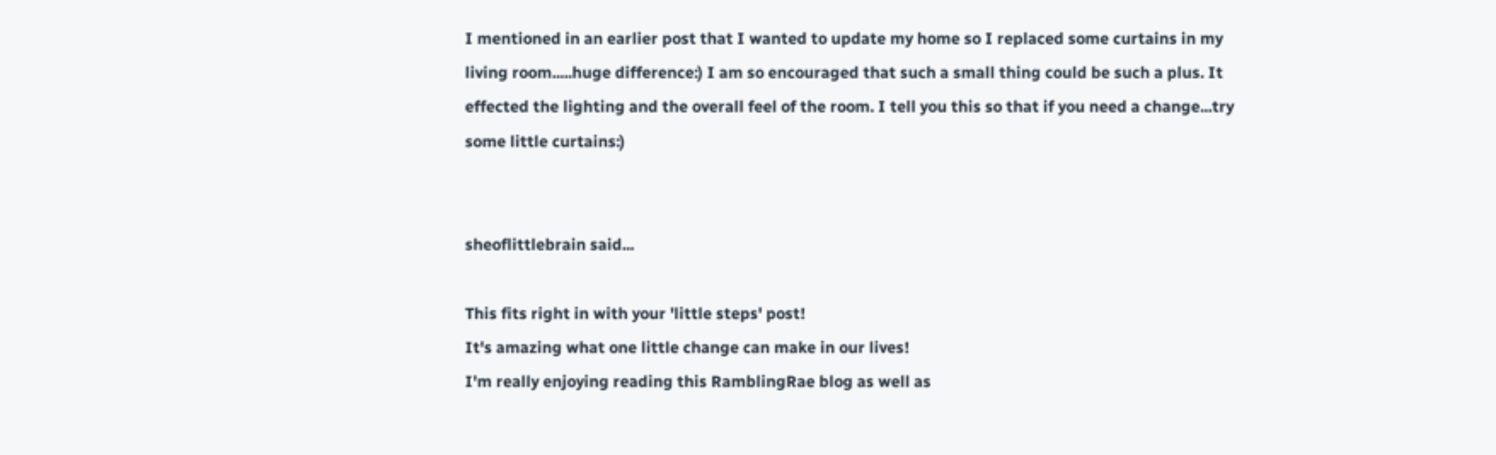I mentioned in an earlier post that I wanted to update my home so I replaced some curtains in my living room.....huge difference:) I am so encouraged that such a small thing could be such a plus. It effected the lighting and the overall feel of the room. I tell you this so that if you need a change...try some little curtains:)


sheoflittlebrain said...

This fits right in with your 'little steps' post!
It's amazing what one little change can make in our lives!
I'm really enjoying reading this RamblingRae blog as well as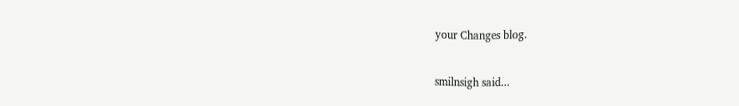your Changes blog.

smilnsigh said...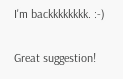I'm backkkkkkkk. :-)

Great suggestion!